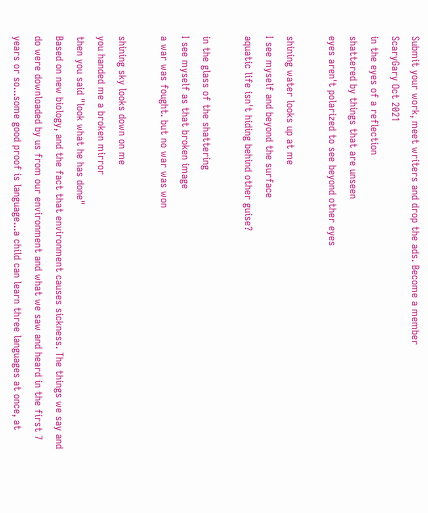Submit your work, meet writers and drop the ads. Become a member
ScaryGary Oct 2021
in the eyes of a reflection
shattered by things that are unseen
eyes aren't polarized to see beyond other eyes

shining water looks up at me
I see myself and beyond the surface
aquatic life isn't hiding behind other guise?

in the glass of the shattering
I see myself as that broken image
a war was fought. but no war was won

shining sky looks down on me
you handed me a broken mirror
then you said "look what he has done"
Based on new biology, and the fact that environment causes sickness. The things we say and do were downloaded by us from our environment and what we saw and heard in the first 7 years or so...some good proof is language...a child can learn three languages at once, at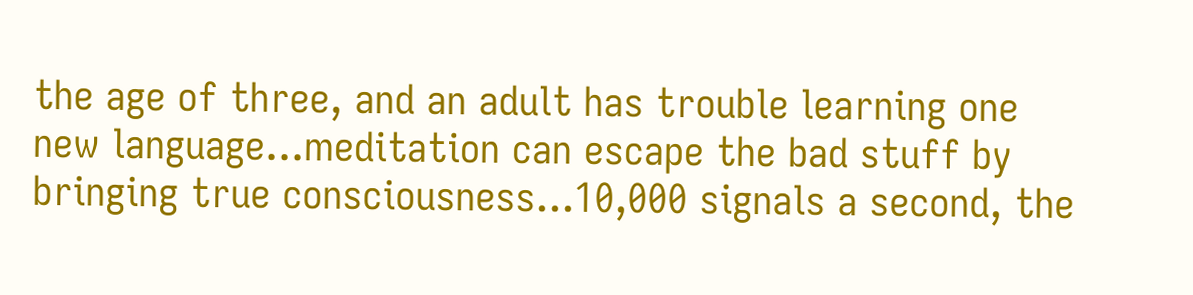the age of three, and an adult has trouble learning one new language...meditation can escape the bad stuff by bringing true consciousness...10,000 signals a second, the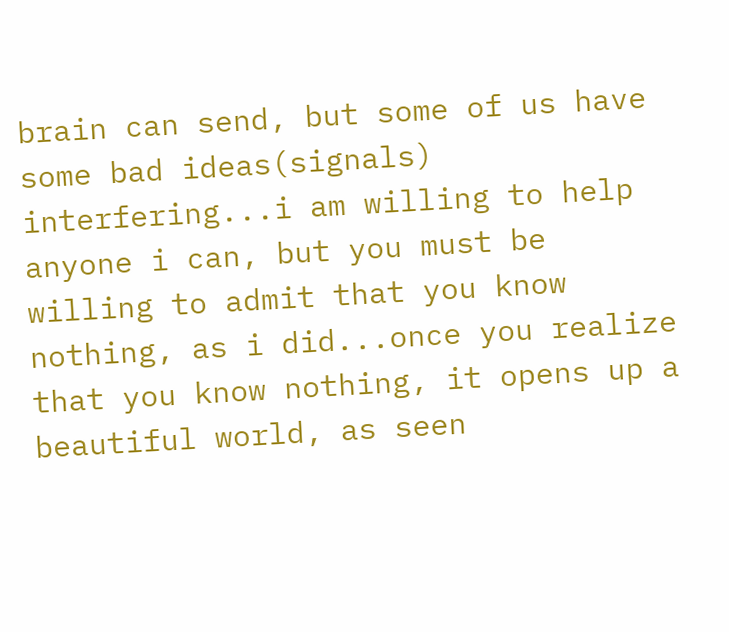brain can send, but some of us have some bad ideas(signals) interfering...i am willing to help anyone i can, but you must be willing to admit that you know nothing, as i did...once you realize that you know nothing, it opens up a beautiful world, as seen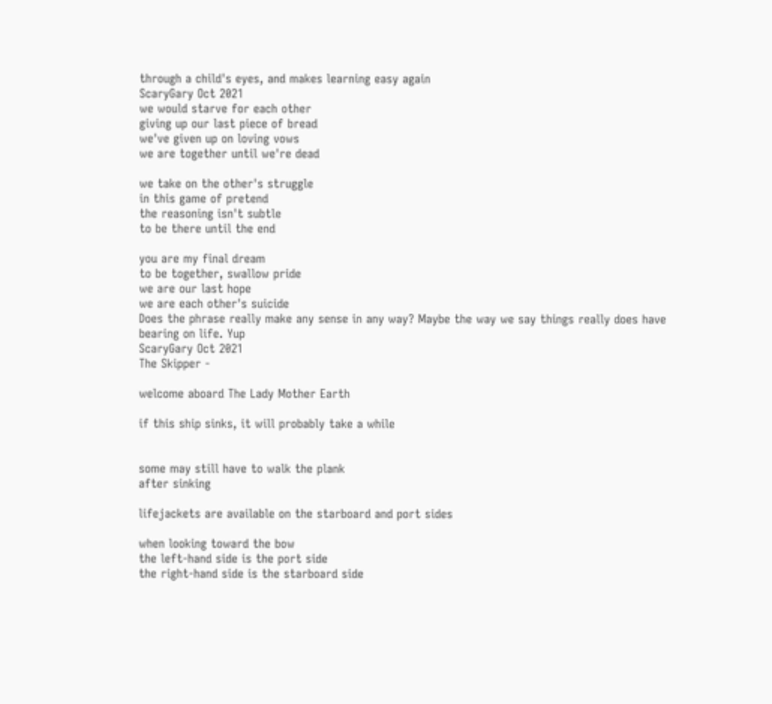through a child's eyes, and makes learning easy again
ScaryGary Oct 2021
we would starve for each other
giving up our last piece of bread
we've given up on loving vows
we are together until we're dead

we take on the other's struggle
in this game of pretend
the reasoning isn't subtle
to be there until the end

you are my final dream
to be together, swallow pride
we are our last hope
we are each other's suicide
Does the phrase really make any sense in any way? Maybe the way we say things really does have bearing on life. Yup
ScaryGary Oct 2021
The Skipper -

welcome aboard The Lady Mother Earth

if this ship sinks, it will probably take a while


some may still have to walk the plank
after sinking

lifejackets are available on the starboard and port sides

when looking toward the bow
the left-hand side is the port side
the right-hand side is the starboard side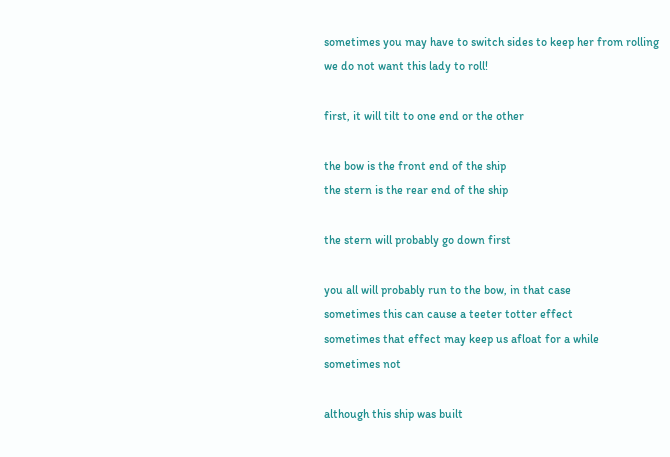sometimes you may have to switch sides to keep her from rolling
we do not want this lady to roll!

first, it will tilt to one end or the other

the bow is the front end of the ship
the stern is the rear end of the ship

the stern will probably go down first

you all will probably run to the bow, in that case
sometimes this can cause a teeter totter effect
sometimes that effect may keep us afloat for a while
sometimes not

although this ship was built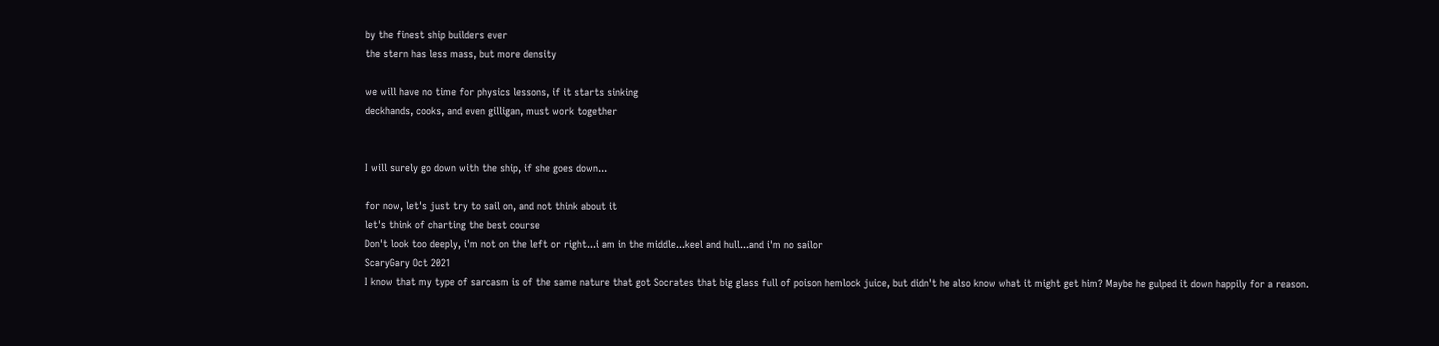by the finest ship builders ever
the stern has less mass, but more density

we will have no time for physics lessons, if it starts sinking
deckhands, cooks, and even gilligan, must work together


I will surely go down with the ship, if she goes down...

for now, let's just try to sail on, and not think about it
let's think of charting the best course
Don't look too deeply, i'm not on the left or right...i am in the middle...keel and hull...and i'm no sailor
ScaryGary Oct 2021
I know that my type of sarcasm is of the same nature that got Socrates that big glass full of poison hemlock juice, but didn't he also know what it might get him? Maybe he gulped it down happily for a reason.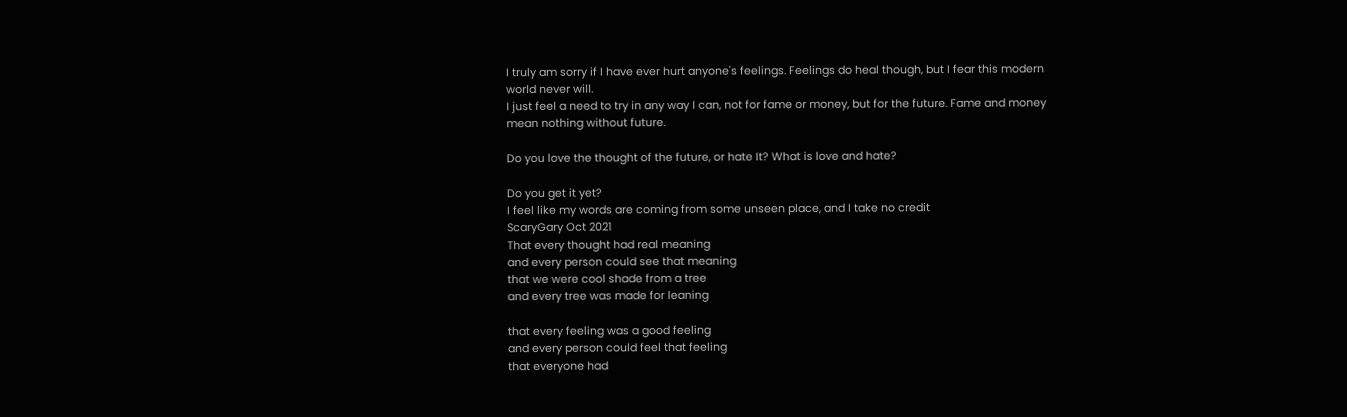I truly am sorry if I have ever hurt anyone's feelings. Feelings do heal though, but I fear this modern world never will.
I just feel a need to try in any way I can, not for fame or money, but for the future. Fame and money mean nothing without future.

Do you love the thought of the future, or hate It? What is love and hate?

Do you get it yet?
I feel like my words are coming from some unseen place, and I take no credit
ScaryGary Oct 2021
That every thought had real meaning
and every person could see that meaning
that we were cool shade from a tree
and every tree was made for leaning

that every feeling was a good feeling
and every person could feel that feeling
that everyone had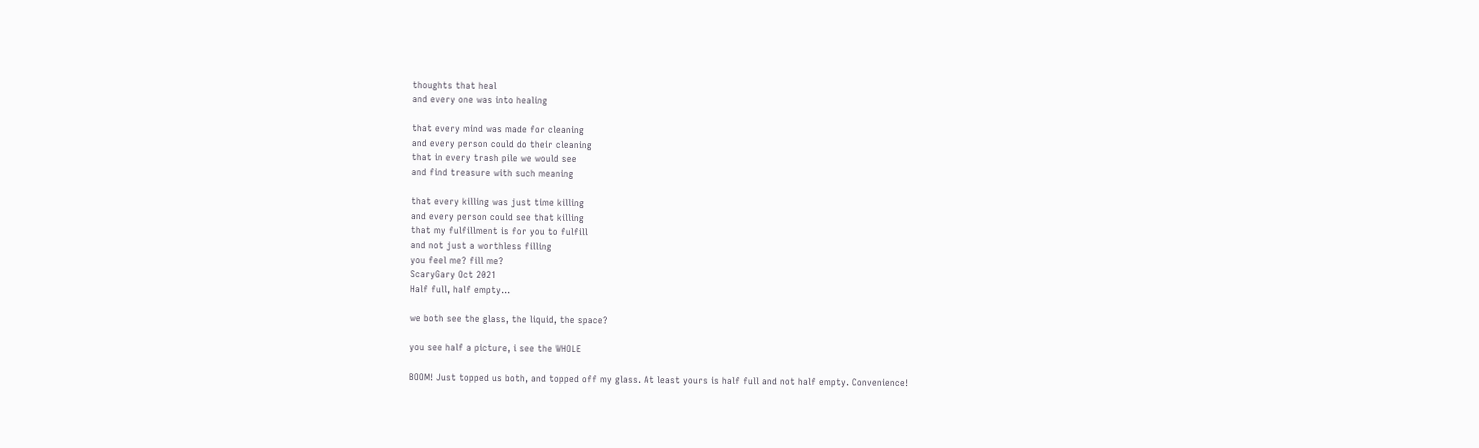thoughts that heal
and every one was into healing

that every mind was made for cleaning
and every person could do their cleaning
that in every trash pile we would see
and find treasure with such meaning

that every killing was just time killing
and every person could see that killing
that my fulfillment is for you to fulfill
and not just a worthless filling
you feel me? fill me?
ScaryGary Oct 2021
Half full, half empty...

we both see the glass, the liquid, the space?

you see half a picture, i see the WHOLE

BOOM! Just topped us both, and topped off my glass. At least yours is half full and not half empty. Convenience!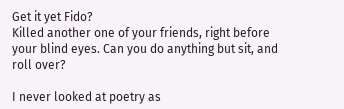Get it yet Fido?
Killed another one of your friends, right before your blind eyes. Can you do anything but sit, and roll over?

I never looked at poetry as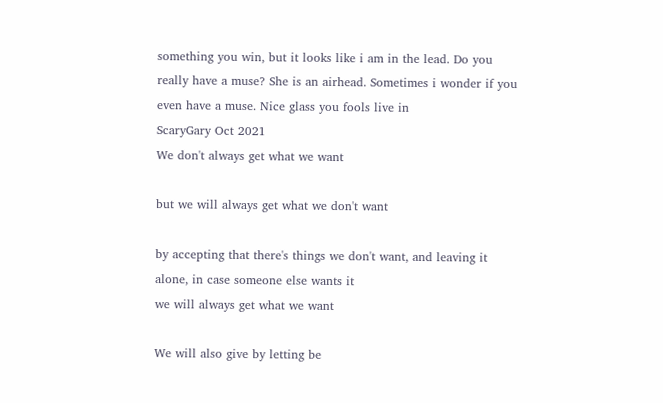something you win, but it looks like i am in the lead. Do you really have a muse? She is an airhead. Sometimes i wonder if you even have a muse. Nice glass you fools live in
ScaryGary Oct 2021
We don't always get what we want

but we will always get what we don't want

by accepting that there's things we don't want, and leaving it alone, in case someone else wants it
we will always get what we want

We will also give by letting be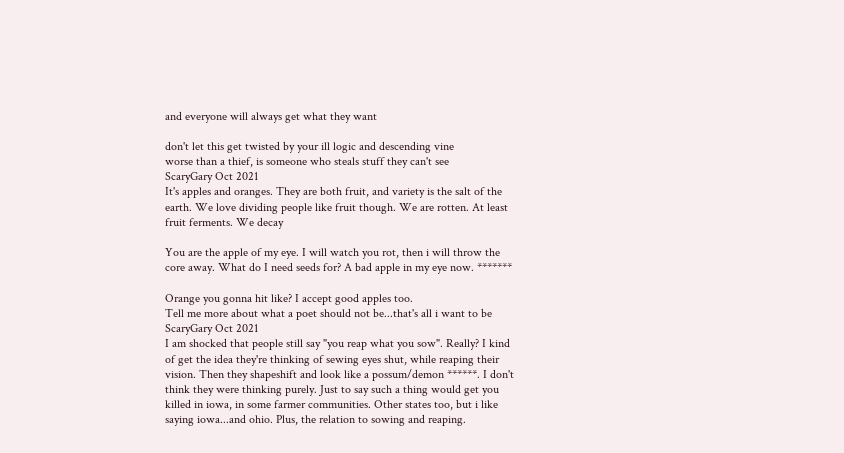and everyone will always get what they want

don't let this get twisted by your ill logic and descending vine
worse than a thief, is someone who steals stuff they can't see
ScaryGary Oct 2021
It's apples and oranges. They are both fruit, and variety is the salt of the earth. We love dividing people like fruit though. We are rotten. At least fruit ferments. We decay

You are the apple of my eye. I will watch you rot, then i will throw the core away. What do I need seeds for? A bad apple in my eye now. *******

Orange you gonna hit like? I accept good apples too.
Tell me more about what a poet should not be...that's all i want to be
ScaryGary Oct 2021
I am shocked that people still say "you reap what you sow". Really? I kind of get the idea they're thinking of sewing eyes shut, while reaping their vision. Then they shapeshift and look like a possum/demon ******. I don't think they were thinking purely. Just to say such a thing would get you killed in iowa, in some farmer communities. Other states too, but i like saying iowa...and ohio. Plus, the relation to sowing and reaping.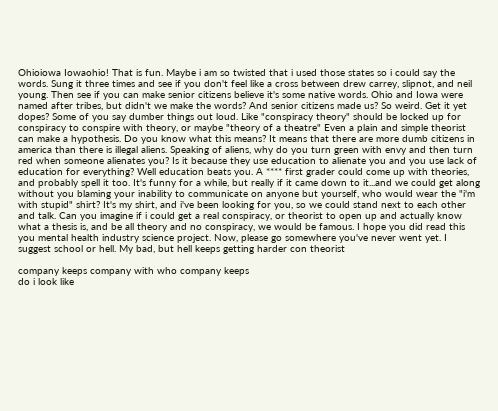Ohioiowa Iowaohio! That is fun. Maybe i am so twisted that i used those states so i could say the words. Sung it three times and see if you don't feel like a cross between drew carrey, slipnot, and neil young. Then see if you can make senior citizens believe it's some native words. Ohio and Iowa were named after tribes, but didn't we make the words? And senior citizens made us? So weird. Get it yet dopes? Some of you say dumber things out loud. Like "conspiracy theory" should be locked up for conspiracy to conspire with theory, or maybe "theory of a theatre" Even a plain and simple theorist can make a hypothesis. Do you know what this means? It means that there are more dumb citizens in america than there is illegal aliens. Speaking of aliens, why do you turn green with envy and then turn red when someone alienates you? Is it because they use education to alienate you and you use lack of education for everything? Well education beats you. A **** first grader could come up with theories, and probably spell it too. It's funny for a while, but really if it came down to it...and we could get along without you blaming your inability to communicate on anyone but yourself, who would wear the "i'm with stupid" shirt? It's my shirt, and i've been looking for you, so we could stand next to each other and talk. Can you imagine if i could get a real conspiracy, or theorist to open up and actually know what a thesis is, and be all theory and no conspiracy, we would be famous. I hope you did read this you mental health industry science project. Now, please go somewhere you've never went yet. I suggest school or hell. My bad, but hell keeps getting harder con theorist

company keeps company with who company keeps
do i look like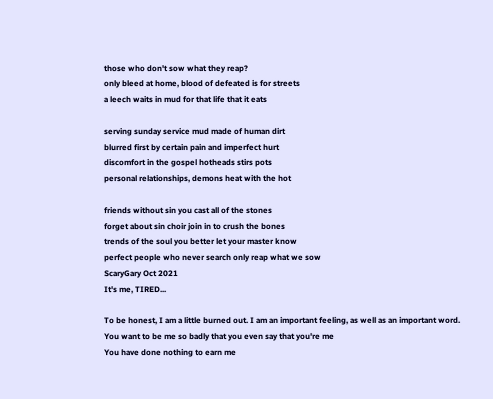those who don't sow what they reap?
only bleed at home, blood of defeated is for streets
a leech waits in mud for that life that it eats

serving sunday service mud made of human dirt
blurred first by certain pain and imperfect hurt
discomfort in the gospel hotheads stirs pots
personal relationships, demons heat with the hot

friends without sin you cast all of the stones
forget about sin choir join in to crush the bones
trends of the soul you better let your master know
perfect people who never search only reap what we sow
ScaryGary Oct 2021
It's me, TIRED...

To be honest, I am a little burned out. I am an important feeling, as well as an important word.
You want to be me so badly that you even say that you're me
You have done nothing to earn me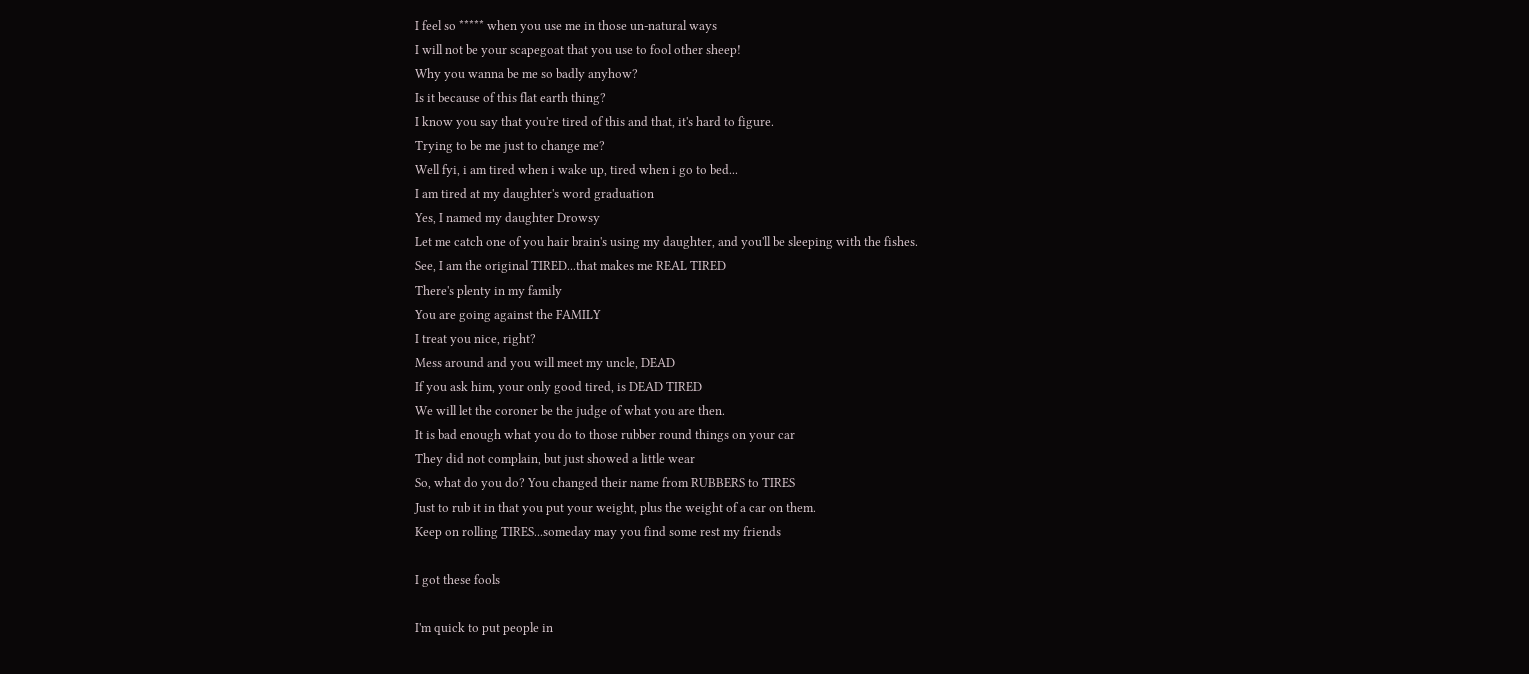I feel so ***** when you use me in those un-natural ways
I will not be your scapegoat that you use to fool other sheep!
Why you wanna be me so badly anyhow?
Is it because of this flat earth thing?
I know you say that you're tired of this and that, it's hard to figure.
Trying to be me just to change me?
Well fyi, i am tired when i wake up, tired when i go to bed...
I am tired at my daughter's word graduation
Yes, I named my daughter Drowsy
Let me catch one of you hair brain's using my daughter, and you'll be sleeping with the fishes.
See, I am the original TIRED...that makes me REAL TIRED
There's plenty in my family
You are going against the FAMILY
I treat you nice, right?
Mess around and you will meet my uncle, DEAD
If you ask him, your only good tired, is DEAD TIRED
We will let the coroner be the judge of what you are then.
It is bad enough what you do to those rubber round things on your car
They did not complain, but just showed a little wear
So, what do you do? You changed their name from RUBBERS to TIRES
Just to rub it in that you put your weight, plus the weight of a car on them.
Keep on rolling TIRES...someday may you find some rest my friends

I got these fools

I'm quick to put people in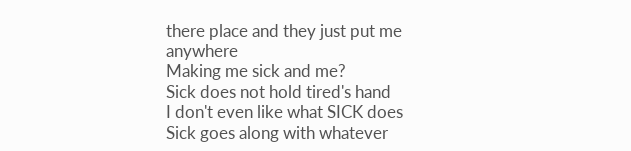there place and they just put me anywhere
Making me sick and me?
Sick does not hold tired's hand
I don't even like what SICK does
Sick goes along with whatever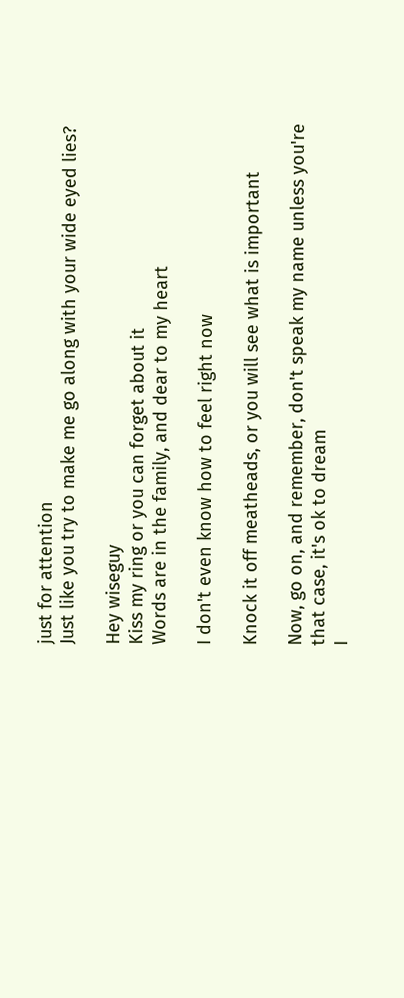just for attention
Just like you try to make me go along with your wide eyed lies?

Hey wiseguy
Kiss my ring or you can forget about it
Words are in the family, and dear to my heart

I don't even know how to feel right now

Knock it off meatheads, or you will see what is important

Now, go on, and remember, don't speak my name unless you're that case, it's ok to dream
I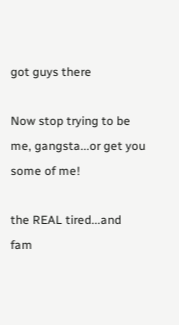got guys there

Now stop trying to be me, gangsta...or get you some of me!

the REAL tired...and fam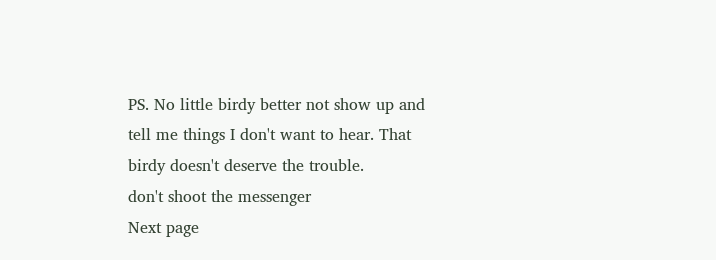PS. No little birdy better not show up and tell me things I don't want to hear. That birdy doesn't deserve the trouble.
don't shoot the messenger
Next page